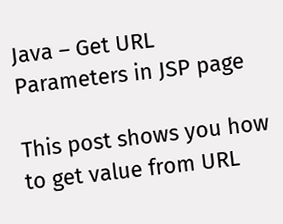Java – Get URL Parameters in JSP page

This post shows you how to get value from URL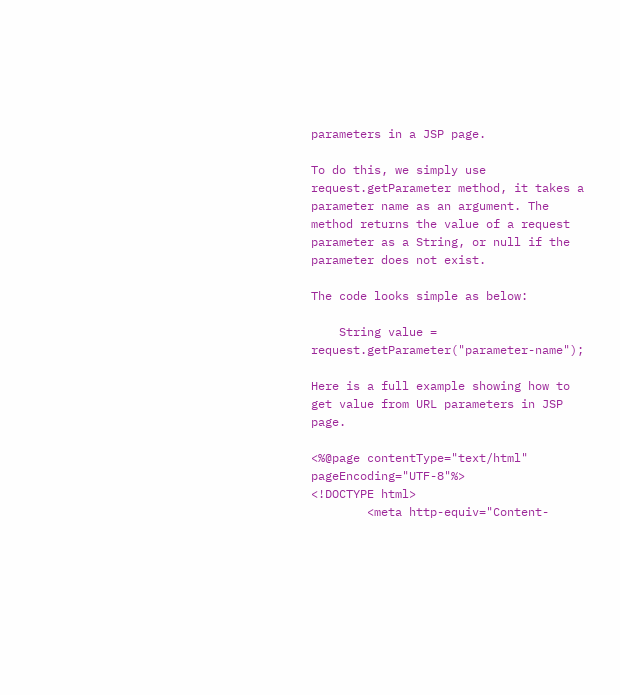parameters in a JSP page.

To do this, we simply use request.getParameter method, it takes a parameter name as an argument. The method returns the value of a request parameter as a String, or null if the parameter does not exist.

The code looks simple as below:

    String value = request.getParameter("parameter-name");

Here is a full example showing how to get value from URL parameters in JSP page.

<%@page contentType="text/html" pageEncoding="UTF-8"%>
<!DOCTYPE html>
        <meta http-equiv="Content-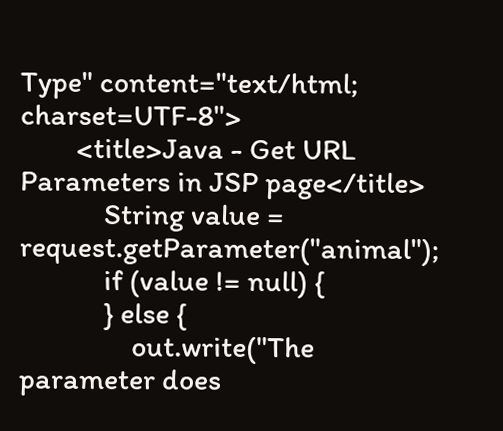Type" content="text/html; charset=UTF-8">
        <title>Java - Get URL Parameters in JSP page</title>
            String value = request.getParameter("animal");
            if (value != null) {
            } else {
                out.write("The parameter does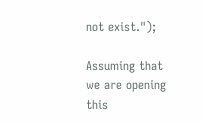not exist.");

Assuming that we are opening this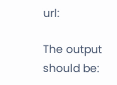url:

The output should be: